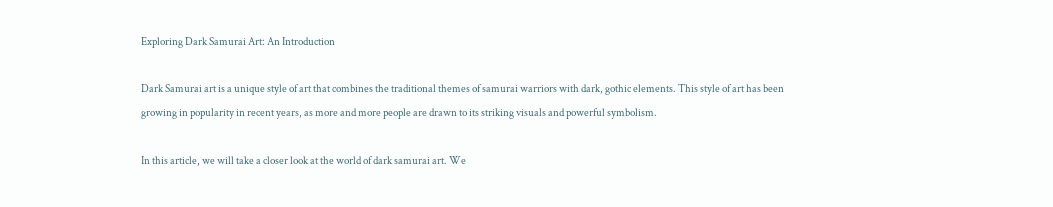Exploring Dark Samurai Art: An Introduction

Dark Samurai art is a unique style of art that combines the traditional themes of samurai warriors with dark, gothic elements. This style of art has been growing in popularity in recent years, as more and more people are drawn to its striking visuals and powerful symbolism.

In this article, we will take a closer look at the world of dark samurai art. We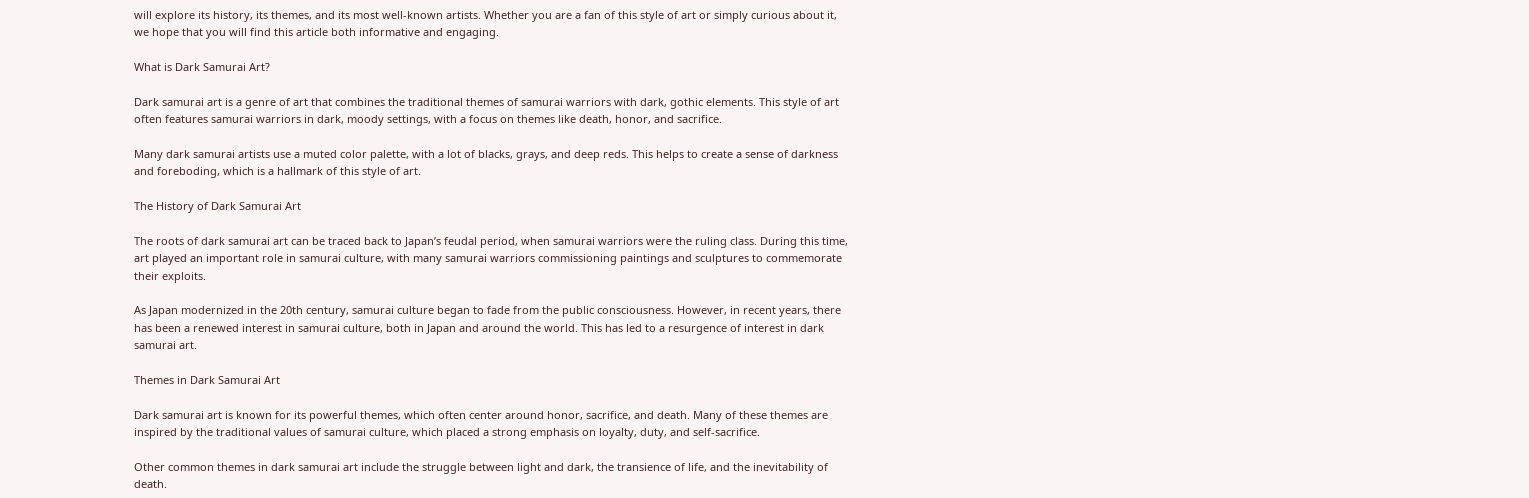will explore its history, its themes, and its most well-known artists. Whether you are a fan of this style of art or simply curious about it, we hope that you will find this article both informative and engaging.

What is Dark Samurai Art?

Dark samurai art is a genre of art that combines the traditional themes of samurai warriors with dark, gothic elements. This style of art often features samurai warriors in dark, moody settings, with a focus on themes like death, honor, and sacrifice.

Many dark samurai artists use a muted color palette, with a lot of blacks, grays, and deep reds. This helps to create a sense of darkness and foreboding, which is a hallmark of this style of art.

The History of Dark Samurai Art

The roots of dark samurai art can be traced back to Japan’s feudal period, when samurai warriors were the ruling class. During this time, art played an important role in samurai culture, with many samurai warriors commissioning paintings and sculptures to commemorate their exploits.

As Japan modernized in the 20th century, samurai culture began to fade from the public consciousness. However, in recent years, there has been a renewed interest in samurai culture, both in Japan and around the world. This has led to a resurgence of interest in dark samurai art.

Themes in Dark Samurai Art

Dark samurai art is known for its powerful themes, which often center around honor, sacrifice, and death. Many of these themes are inspired by the traditional values of samurai culture, which placed a strong emphasis on loyalty, duty, and self-sacrifice.

Other common themes in dark samurai art include the struggle between light and dark, the transience of life, and the inevitability of death.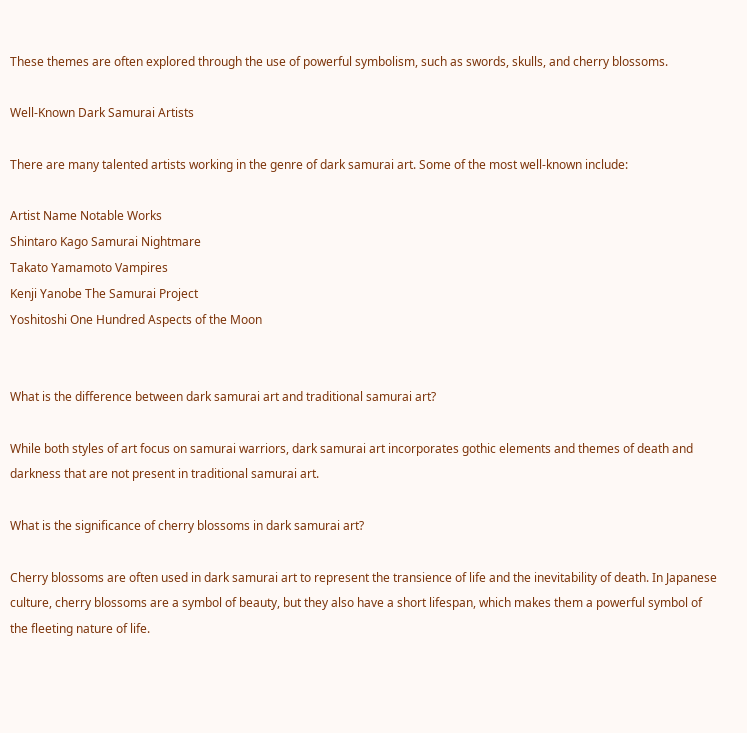These themes are often explored through the use of powerful symbolism, such as swords, skulls, and cherry blossoms.

Well-Known Dark Samurai Artists

There are many talented artists working in the genre of dark samurai art. Some of the most well-known include:

Artist Name Notable Works
Shintaro Kago Samurai Nightmare
Takato Yamamoto Vampires
Kenji Yanobe The Samurai Project
Yoshitoshi One Hundred Aspects of the Moon


What is the difference between dark samurai art and traditional samurai art?

While both styles of art focus on samurai warriors, dark samurai art incorporates gothic elements and themes of death and darkness that are not present in traditional samurai art.

What is the significance of cherry blossoms in dark samurai art?

Cherry blossoms are often used in dark samurai art to represent the transience of life and the inevitability of death. In Japanese culture, cherry blossoms are a symbol of beauty, but they also have a short lifespan, which makes them a powerful symbol of the fleeting nature of life.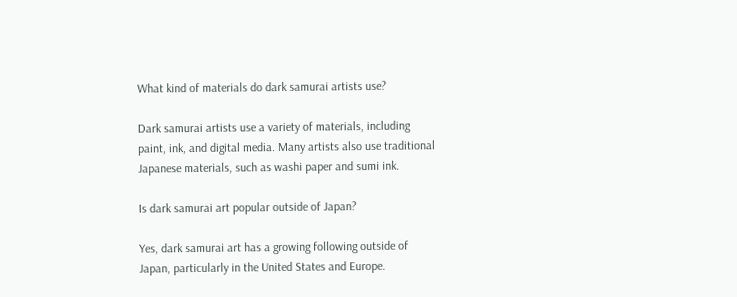What kind of materials do dark samurai artists use?

Dark samurai artists use a variety of materials, including paint, ink, and digital media. Many artists also use traditional Japanese materials, such as washi paper and sumi ink.

Is dark samurai art popular outside of Japan?

Yes, dark samurai art has a growing following outside of Japan, particularly in the United States and Europe.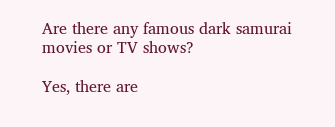Are there any famous dark samurai movies or TV shows?

Yes, there are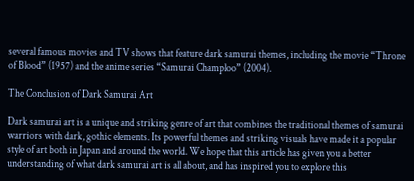several famous movies and TV shows that feature dark samurai themes, including the movie “Throne of Blood” (1957) and the anime series “Samurai Champloo” (2004).

The Conclusion of Dark Samurai Art

Dark samurai art is a unique and striking genre of art that combines the traditional themes of samurai warriors with dark, gothic elements. Its powerful themes and striking visuals have made it a popular style of art both in Japan and around the world. We hope that this article has given you a better understanding of what dark samurai art is all about, and has inspired you to explore this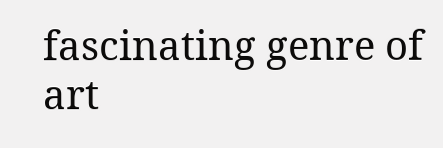fascinating genre of art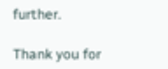further.

Thank you for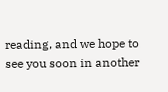reading, and we hope to see you soon in another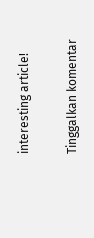interesting article!

Tinggalkan komentar